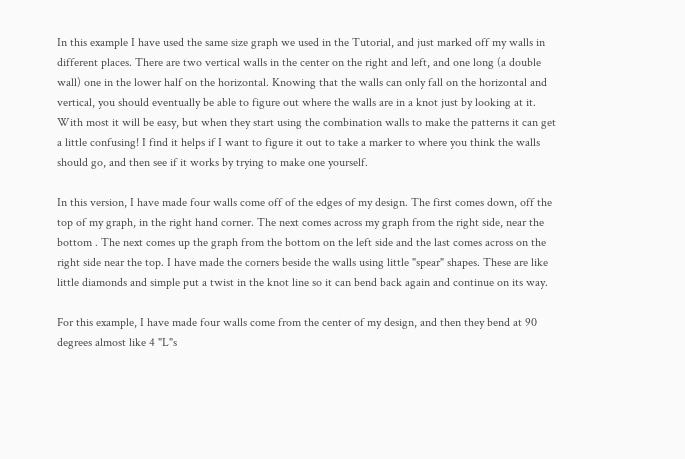In this example I have used the same size graph we used in the Tutorial, and just marked off my walls in different places. There are two vertical walls in the center on the right and left, and one long (a double wall) one in the lower half on the horizontal. Knowing that the walls can only fall on the horizontal and vertical, you should eventually be able to figure out where the walls are in a knot just by looking at it. With most it will be easy, but when they start using the combination walls to make the patterns it can get a little confusing! I find it helps if I want to figure it out to take a marker to where you think the walls should go, and then see if it works by trying to make one yourself.

In this version, I have made four walls come off of the edges of my design. The first comes down, off the top of my graph, in the right hand corner. The next comes across my graph from the right side, near the bottom . The next comes up the graph from the bottom on the left side and the last comes across on the right side near the top. I have made the corners beside the walls using little "spear" shapes. These are like little diamonds and simple put a twist in the knot line so it can bend back again and continue on its way.

For this example, I have made four walls come from the center of my design, and then they bend at 90 degrees almost like 4 "L"s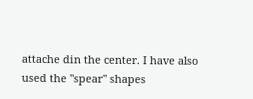attache din the center. I have also used the "spear" shapes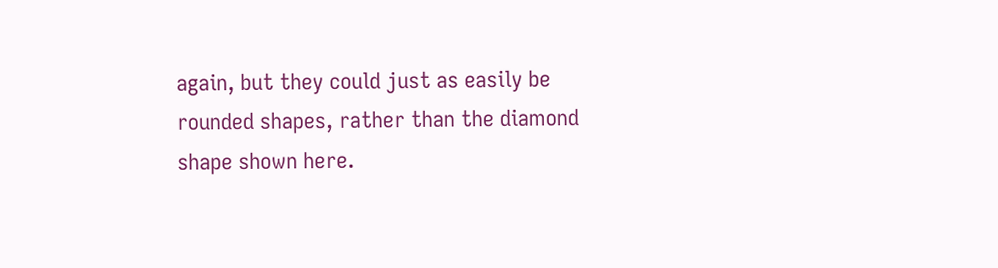again, but they could just as easily be rounded shapes, rather than the diamond shape shown here.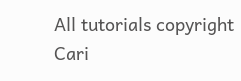All tutorials copyright Cari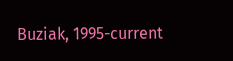Buziak, 1995-current